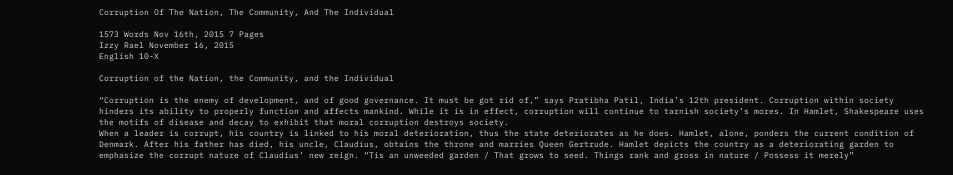Corruption Of The Nation, The Community, And The Individual

1573 Words Nov 16th, 2015 7 Pages
Izzy Rael November 16, 2015
English 10-X

Corruption of the Nation, the Community, and the Individual

“Corruption is the enemy of development, and of good governance. It must be got rid of,” says Pratibha Patil, India’s 12th president. Corruption within society hinders its ability to properly function and affects mankind. While it is in effect, corruption will continue to tarnish society’s mores. In Hamlet, Shakespeare uses the motifs of disease and decay to exhibit that moral corruption destroys society.
When a leader is corrupt, his country is linked to his moral deterioration, thus the state deteriorates as he does. Hamlet, alone, ponders the current condition of Denmark. After his father has died, his uncle, Claudius, obtains the throne and marries Queen Gertrude. Hamlet depicts the country as a deteriorating garden to emphasize the corrupt nature of Claudius’ new reign. “Tis an unweeded garden / That grows to seed. Things rank and gross in nature / Possess it merely”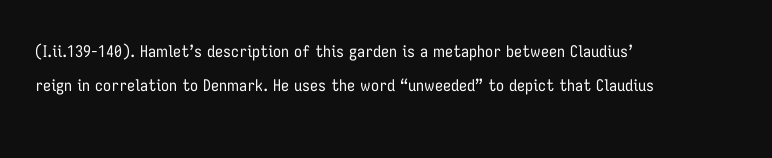(I.ii.139-140). Hamlet’s description of this garden is a metaphor between Claudius’ reign in correlation to Denmark. He uses the word “unweeded” to depict that Claudius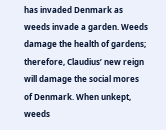has invaded Denmark as weeds invade a garden. Weeds damage the health of gardens; therefore, Claudius’ new reign will damage the social mores of Denmark. When unkept, weeds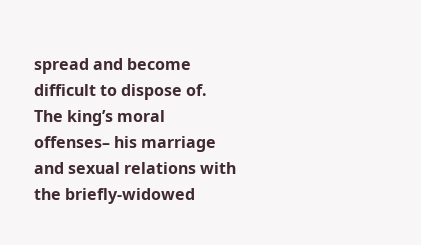spread and become difficult to dispose of. The king’s moral offenses– his marriage and sexual relations with the briefly-widowed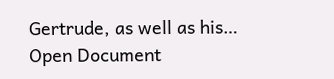Gertrude, as well as his…
Open Document